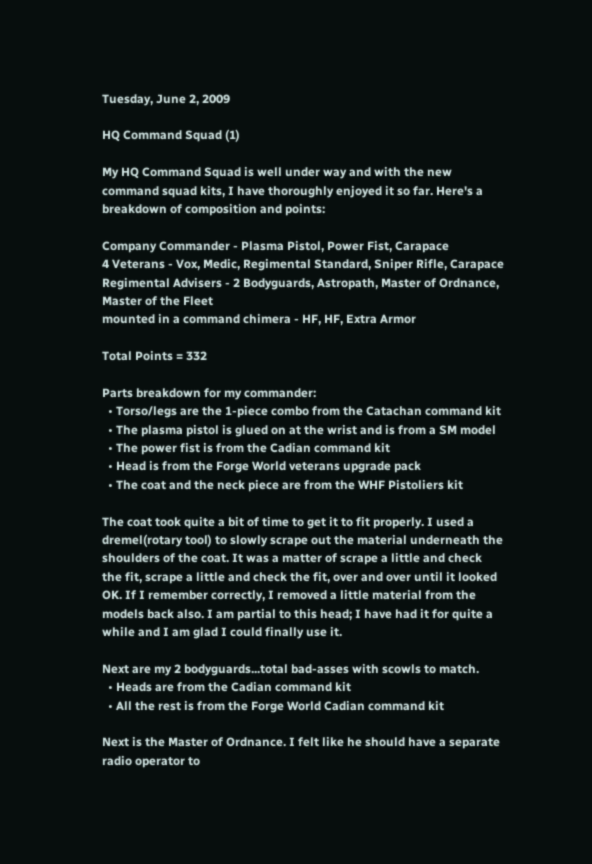Tuesday, June 2, 2009

HQ Command Squad (1)

My HQ Command Squad is well under way and with the new command squad kits, I have thoroughly enjoyed it so far. Here's a breakdown of composition and points:

Company Commander - Plasma Pistol, Power Fist, Carapace
4 Veterans - Vox, Medic, Regimental Standard, Sniper Rifle, Carapace
Regimental Advisers - 2 Bodyguards, Astropath, Master of Ordnance, Master of the Fleet
mounted in a command chimera - HF, HF, Extra Armor

Total Points = 332

Parts breakdown for my commander:
  • Torso/legs are the 1-piece combo from the Catachan command kit
  • The plasma pistol is glued on at the wrist and is from a SM model
  • The power fist is from the Cadian command kit
  • Head is from the Forge World veterans upgrade pack
  • The coat and the neck piece are from the WHF Pistoliers kit

The coat took quite a bit of time to get it to fit properly. I used a dremel(rotary tool) to slowly scrape out the material underneath the shoulders of the coat. It was a matter of scrape a little and check the fit, scrape a little and check the fit, over and over until it looked OK. If I remember correctly, I removed a little material from the models back also. I am partial to this head; I have had it for quite a while and I am glad I could finally use it.

Next are my 2 bodyguards...total bad-asses with scowls to match.
  • Heads are from the Cadian command kit
  • All the rest is from the Forge World Cadian command kit

Next is the Master of Ordnance. I felt like he should have a separate radio operator to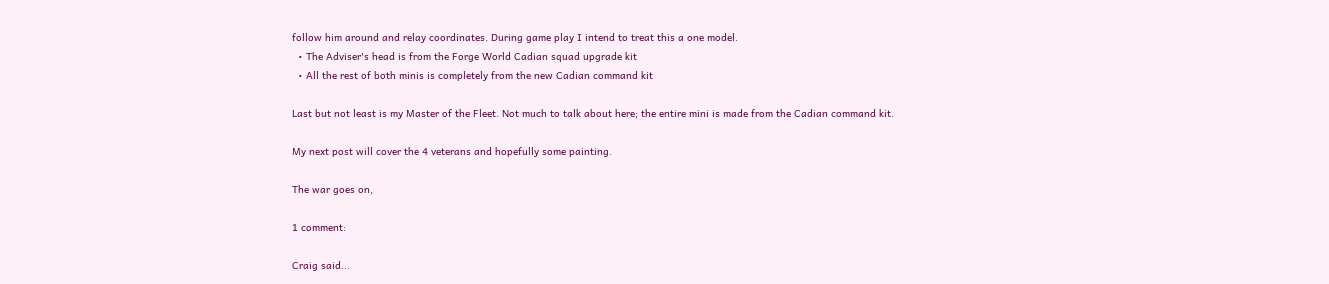follow him around and relay coordinates. During game play I intend to treat this a one model.
  • The Adviser's head is from the Forge World Cadian squad upgrade kit
  • All the rest of both minis is completely from the new Cadian command kit

Last but not least is my Master of the Fleet. Not much to talk about here; the entire mini is made from the Cadian command kit.

My next post will cover the 4 veterans and hopefully some painting.

The war goes on,

1 comment:

Craig said...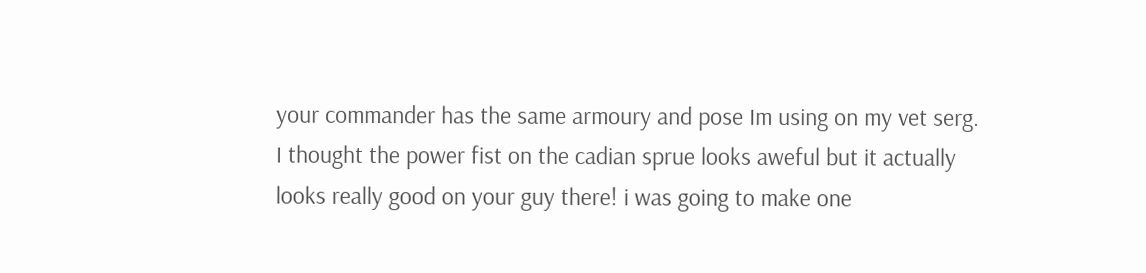your commander has the same armoury and pose Im using on my vet serg. I thought the power fist on the cadian sprue looks aweful but it actually looks really good on your guy there! i was going to make one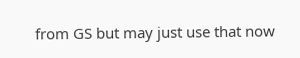from GS but may just use that now